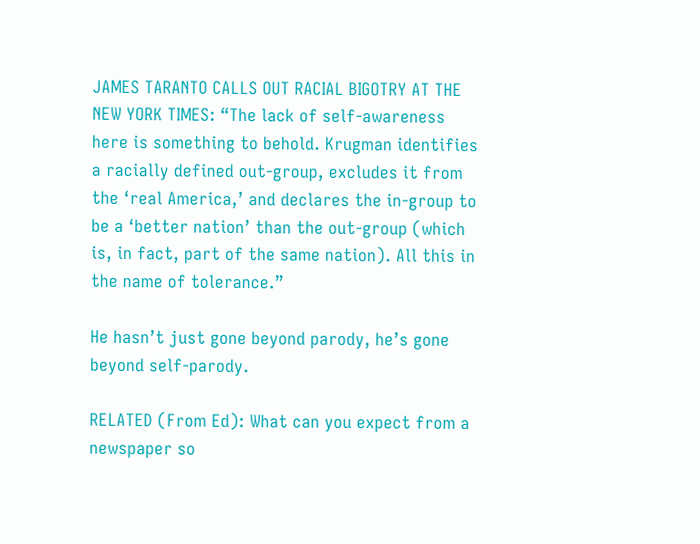JAMES TARANTO CALLS OUT RACIAL BIGOTRY AT THE NEW YORK TIMES: “The lack of self-awareness here is something to behold. Krugman identifies a racially defined out-group, excludes it from the ‘real America,’ and declares the in-group to be a ‘better nation’ than the out-group (which is, in fact, part of the same nation). All this in the name of tolerance.”

He hasn’t just gone beyond parody, he’s gone beyond self-parody.

RELATED (From Ed): What can you expect from a newspaper so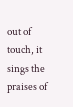out of touch, it sings the praises of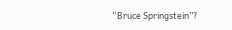“Bruce Springstein”?